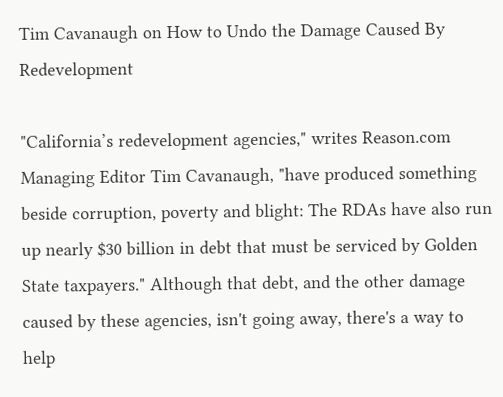Tim Cavanaugh on How to Undo the Damage Caused By Redevelopment

"California’s redevelopment agencies," writes Reason.com Managing Editor Tim Cavanaugh, "have produced something beside corruption, poverty and blight: The RDAs have also run up nearly $30 billion in debt that must be serviced by Golden State taxpayers." Although that debt, and the other damage caused by these agencies, isn't going away, there's a way to help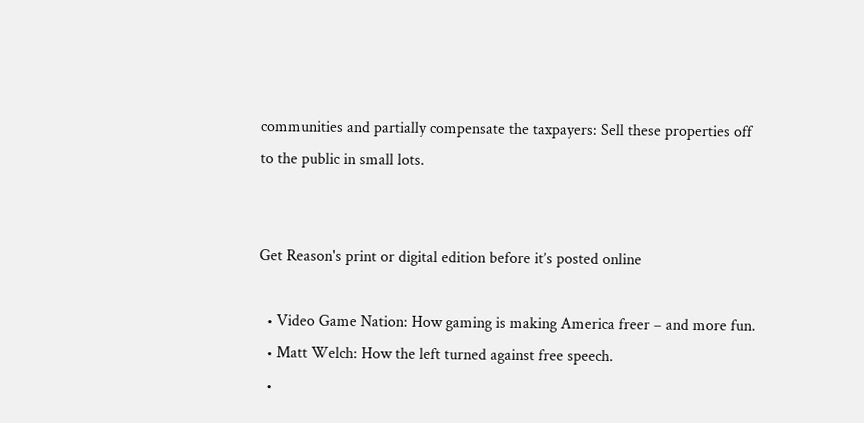communities and partially compensate the taxpayers: Sell these properties off to the public in small lots.


Get Reason's print or digital edition before it’s posted online

  • Video Game Nation: How gaming is making America freer – and more fun.
  • Matt Welch: How the left turned against free speech.
  •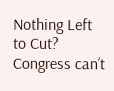Nothing Left to Cut? Congress can’t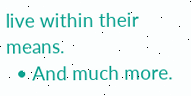live within their means.
  • And much more.